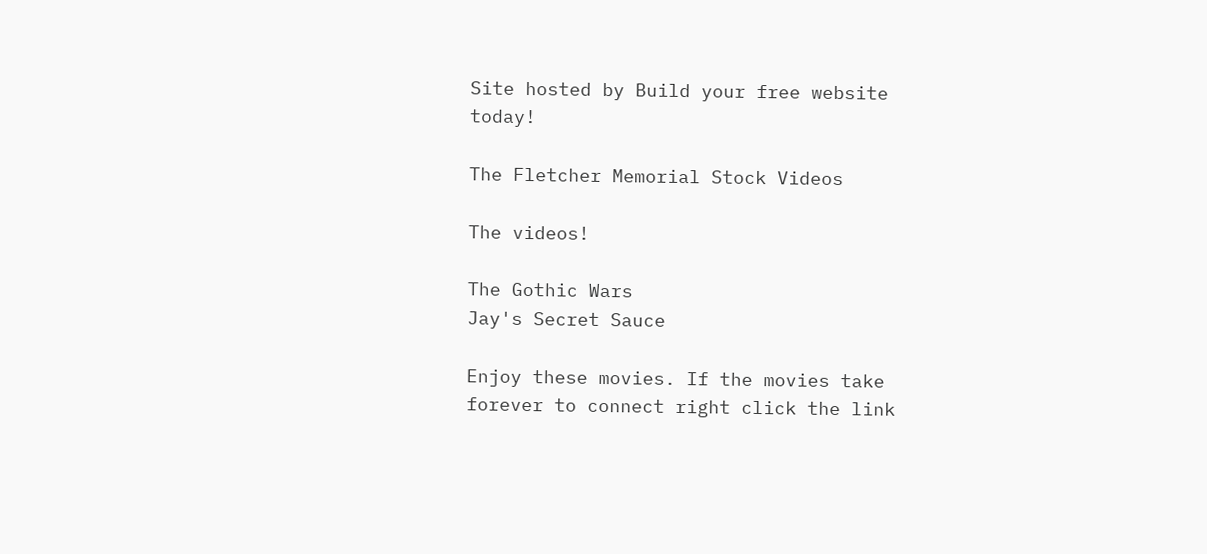Site hosted by Build your free website today!

The Fletcher Memorial Stock Videos

The videos!

The Gothic Wars
Jay's Secret Sauce

Enjoy these movies. If the movies take forever to connect right click the link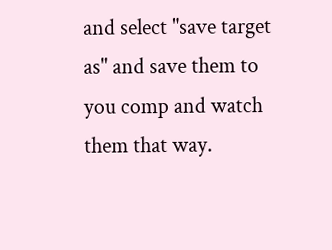and select "save target as" and save them to you comp and watch them that way.